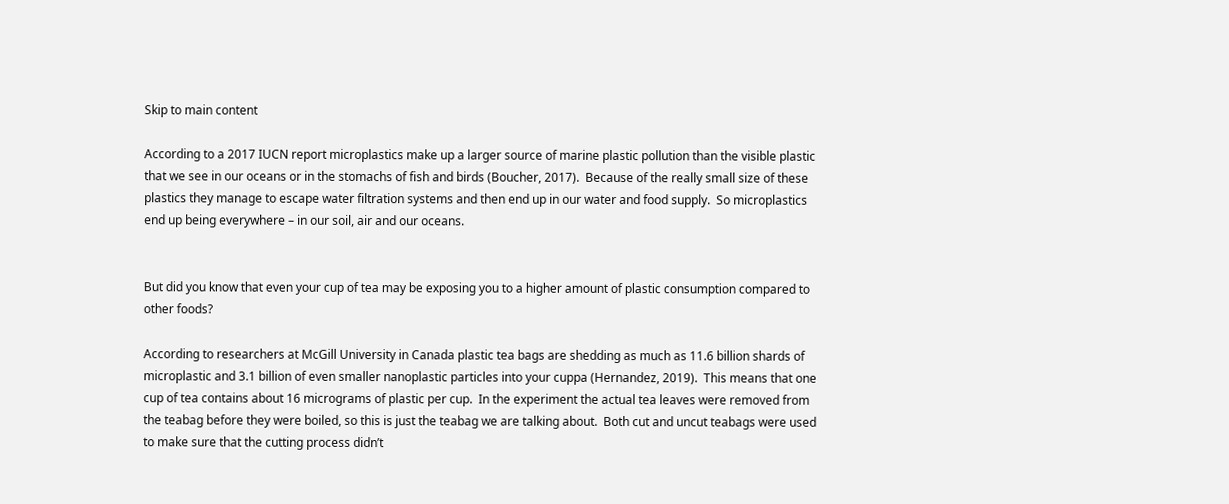Skip to main content

According to a 2017 IUCN report microplastics make up a larger source of marine plastic pollution than the visible plastic that we see in our oceans or in the stomachs of fish and birds (Boucher, 2017).  Because of the really small size of these plastics they manage to escape water filtration systems and then end up in our water and food supply.  So microplastics end up being everywhere – in our soil, air and our oceans.


But did you know that even your cup of tea may be exposing you to a higher amount of plastic consumption compared to other foods?

According to researchers at McGill University in Canada plastic tea bags are shedding as much as 11.6 billion shards of microplastic and 3.1 billion of even smaller nanoplastic particles into your cuppa (Hernandez, 2019).  This means that one cup of tea contains about 16 micrograms of plastic per cup.  In the experiment the actual tea leaves were removed from the teabag before they were boiled, so this is just the teabag we are talking about.  Both cut and uncut teabags were used to make sure that the cutting process didn’t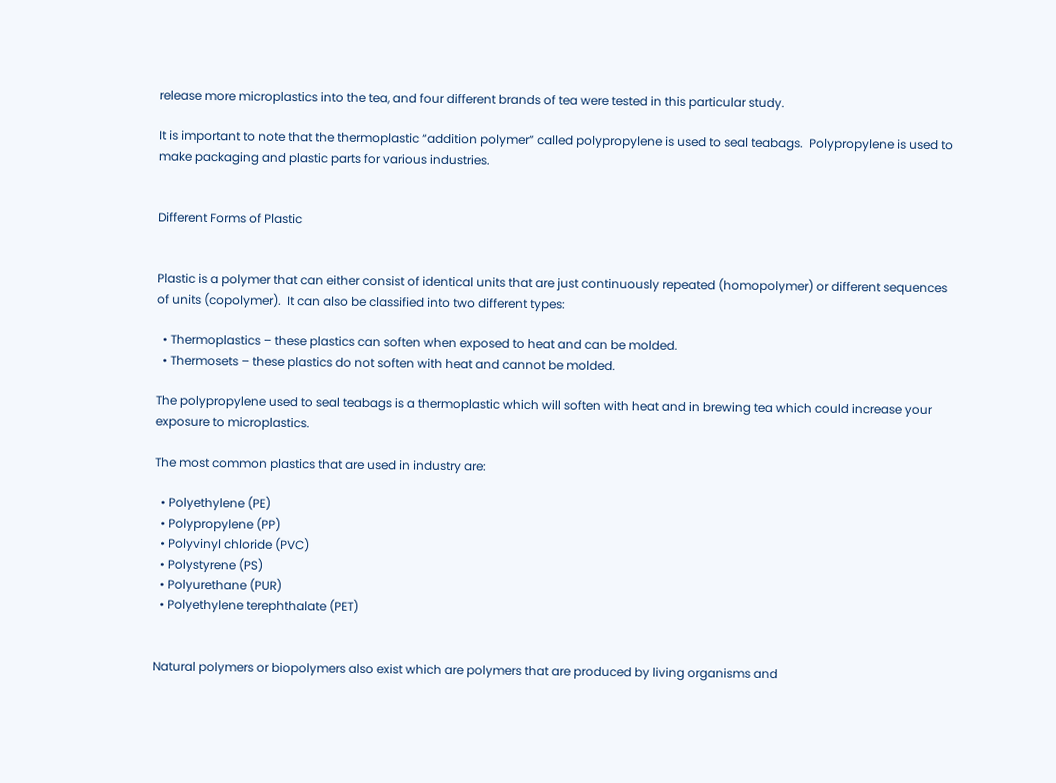release more microplastics into the tea, and four different brands of tea were tested in this particular study.

It is important to note that the thermoplastic “addition polymer” called polypropylene is used to seal teabags.  Polypropylene is used to make packaging and plastic parts for various industries.


Different Forms of Plastic


Plastic is a polymer that can either consist of identical units that are just continuously repeated (homopolymer) or different sequences of units (copolymer).  It can also be classified into two different types:

  • Thermoplastics – these plastics can soften when exposed to heat and can be molded.
  • Thermosets – these plastics do not soften with heat and cannot be molded.

The polypropylene used to seal teabags is a thermoplastic which will soften with heat and in brewing tea which could increase your exposure to microplastics.

The most common plastics that are used in industry are:

  • Polyethylene (PE)
  • Polypropylene (PP)
  • Polyvinyl chloride (PVC)
  • Polystyrene (PS)
  • Polyurethane (PUR)
  • Polyethylene terephthalate (PET)


Natural polymers or biopolymers also exist which are polymers that are produced by living organisms and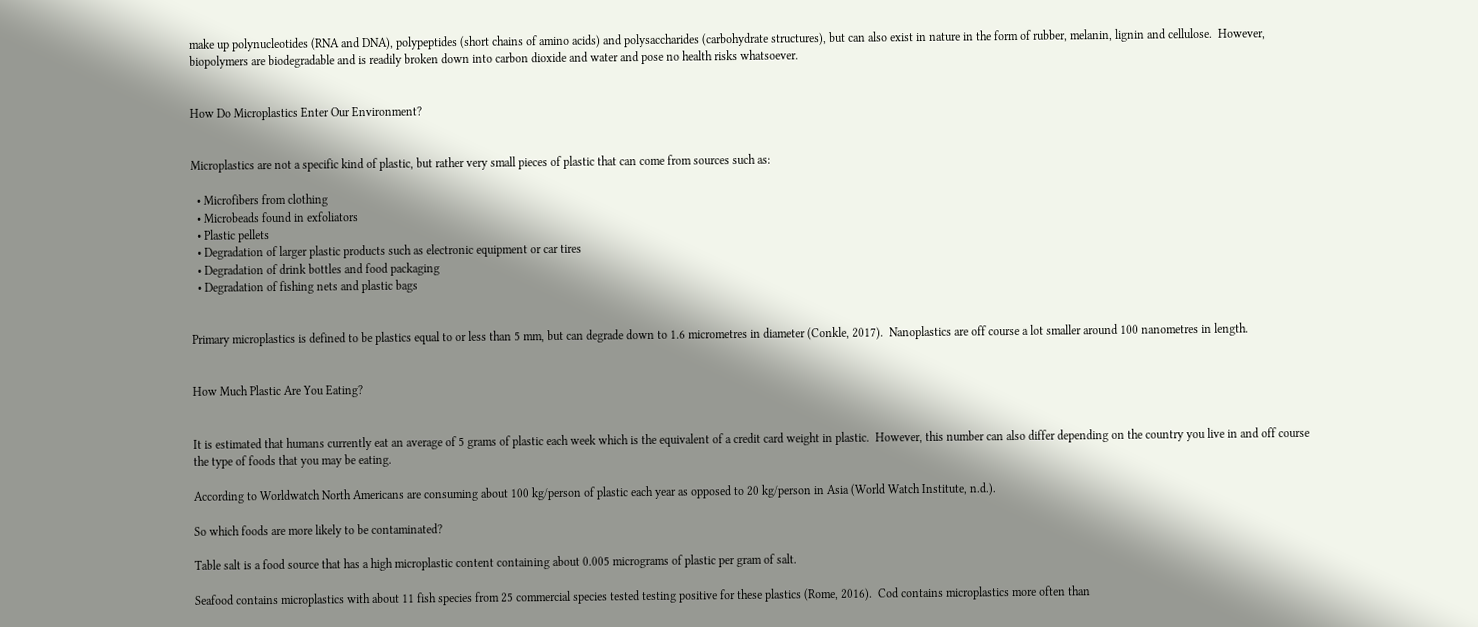make up polynucleotides (RNA and DNA), polypeptides (short chains of amino acids) and polysaccharides (carbohydrate structures), but can also exist in nature in the form of rubber, melanin, lignin and cellulose.  However, biopolymers are biodegradable and is readily broken down into carbon dioxide and water and pose no health risks whatsoever.


How Do Microplastics Enter Our Environment?


Microplastics are not a specific kind of plastic, but rather very small pieces of plastic that can come from sources such as:

  • Microfibers from clothing
  • Microbeads found in exfoliators
  • Plastic pellets
  • Degradation of larger plastic products such as electronic equipment or car tires
  • Degradation of drink bottles and food packaging
  • Degradation of fishing nets and plastic bags


Primary microplastics is defined to be plastics equal to or less than 5 mm, but can degrade down to 1.6 micrometres in diameter (Conkle, 2017).  Nanoplastics are off course a lot smaller around 100 nanometres in length.


How Much Plastic Are You Eating?


It is estimated that humans currently eat an average of 5 grams of plastic each week which is the equivalent of a credit card weight in plastic.  However, this number can also differ depending on the country you live in and off course the type of foods that you may be eating.

According to Worldwatch North Americans are consuming about 100 kg/person of plastic each year as opposed to 20 kg/person in Asia (World Watch Institute, n.d.).

So which foods are more likely to be contaminated?

Table salt is a food source that has a high microplastic content containing about 0.005 micrograms of plastic per gram of salt.

Seafood contains microplastics with about 11 fish species from 25 commercial species tested testing positive for these plastics (Rome, 2016).  Cod contains microplastics more often than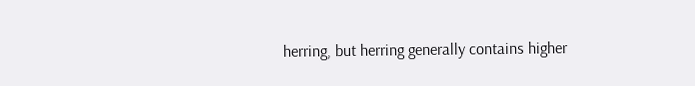herring, but herring generally contains higher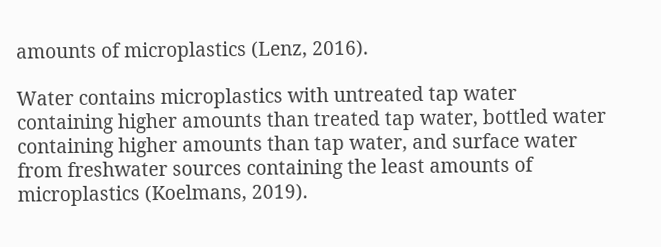amounts of microplastics (Lenz, 2016).

Water contains microplastics with untreated tap water containing higher amounts than treated tap water, bottled water containing higher amounts than tap water, and surface water from freshwater sources containing the least amounts of microplastics (Koelmans, 2019).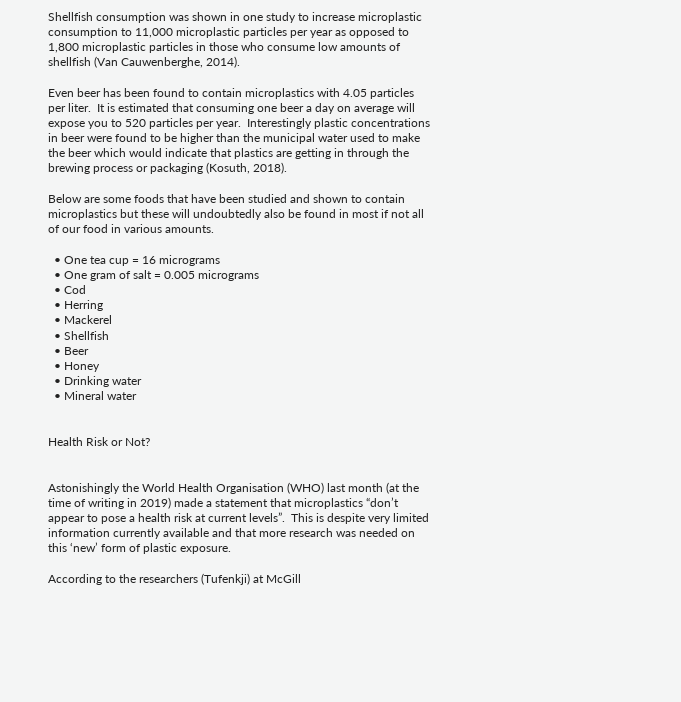Shellfish consumption was shown in one study to increase microplastic consumption to 11,000 microplastic particles per year as opposed to 1,800 microplastic particles in those who consume low amounts of shellfish (Van Cauwenberghe, 2014).

Even beer has been found to contain microplastics with 4.05 particles per liter.  It is estimated that consuming one beer a day on average will expose you to 520 particles per year.  Interestingly plastic concentrations in beer were found to be higher than the municipal water used to make the beer which would indicate that plastics are getting in through the brewing process or packaging (Kosuth, 2018).

Below are some foods that have been studied and shown to contain microplastics but these will undoubtedly also be found in most if not all of our food in various amounts.

  • One tea cup = 16 micrograms
  • One gram of salt = 0.005 micrograms
  • Cod
  • Herring
  • Mackerel
  • Shellfish
  • Beer
  • Honey
  • Drinking water
  • Mineral water


Health Risk or Not?


Astonishingly the World Health Organisation (WHO) last month (at the time of writing in 2019) made a statement that microplastics “don’t appear to pose a health risk at current levels”.  This is despite very limited information currently available and that more research was needed on this ‘new’ form of plastic exposure.

According to the researchers (Tufenkji) at McGill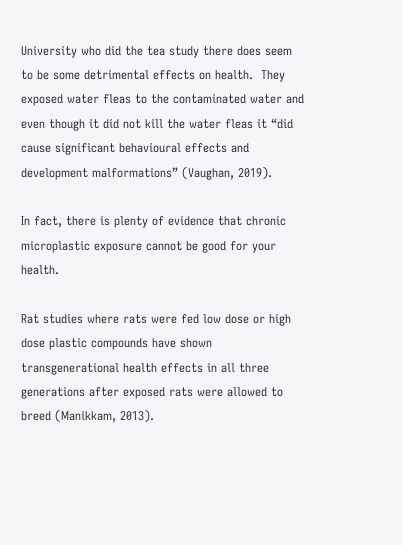University who did the tea study there does seem to be some detrimental effects on health.  They exposed water fleas to the contaminated water and even though it did not kill the water fleas it “did cause significant behavioural effects and development malformations” (Vaughan, 2019).

In fact, there is plenty of evidence that chronic microplastic exposure cannot be good for your health.

Rat studies where rats were fed low dose or high dose plastic compounds have shown transgenerational health effects in all three generations after exposed rats were allowed to breed (Manikkam, 2013).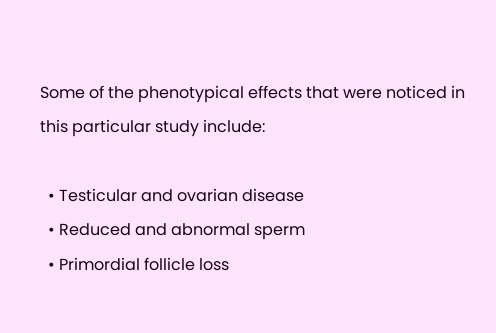Some of the phenotypical effects that were noticed in this particular study include:

  • Testicular and ovarian disease
  • Reduced and abnormal sperm
  • Primordial follicle loss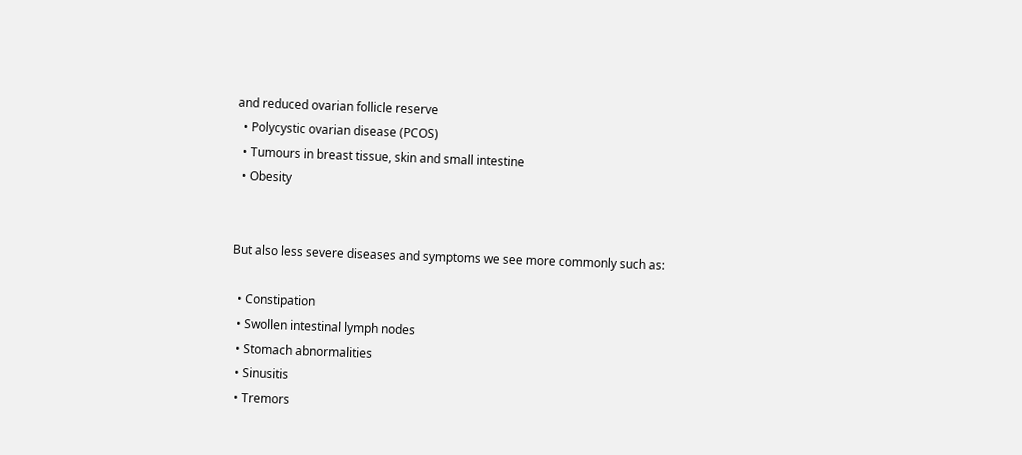and reduced ovarian follicle reserve
  • Polycystic ovarian disease (PCOS)
  • Tumours in breast tissue, skin and small intestine
  • Obesity


But also less severe diseases and symptoms we see more commonly such as:

  • Constipation
  • Swollen intestinal lymph nodes
  • Stomach abnormalities
  • Sinusitis
  • Tremors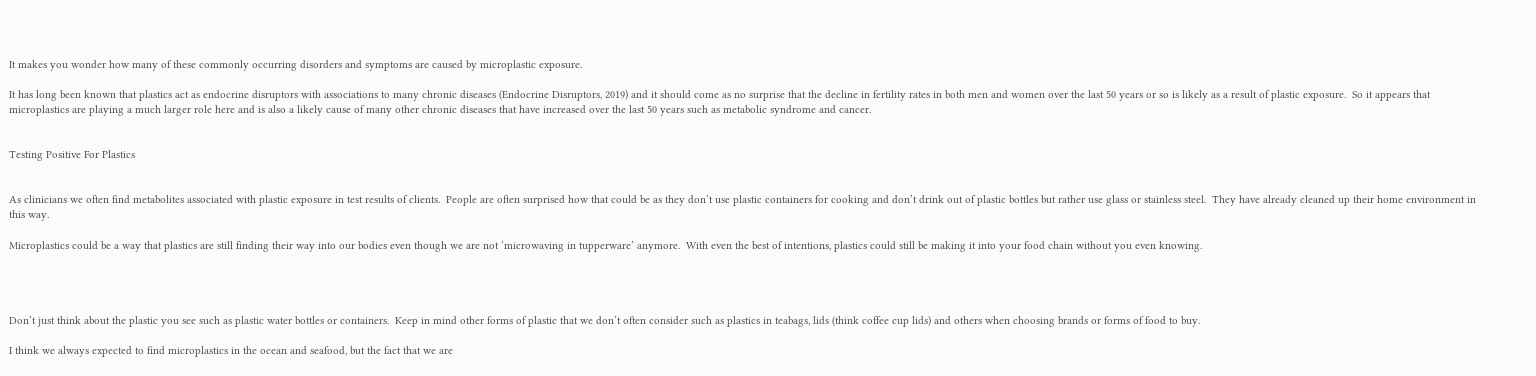It makes you wonder how many of these commonly occurring disorders and symptoms are caused by microplastic exposure.

It has long been known that plastics act as endocrine disruptors with associations to many chronic diseases (Endocrine Disruptors, 2019) and it should come as no surprise that the decline in fertility rates in both men and women over the last 50 years or so is likely as a result of plastic exposure.  So it appears that microplastics are playing a much larger role here and is also a likely cause of many other chronic diseases that have increased over the last 50 years such as metabolic syndrome and cancer.


Testing Positive For Plastics


As clinicians we often find metabolites associated with plastic exposure in test results of clients.  People are often surprised how that could be as they don’t use plastic containers for cooking and don’t drink out of plastic bottles but rather use glass or stainless steel.  They have already cleaned up their home environment in this way.

Microplastics could be a way that plastics are still finding their way into our bodies even though we are not ‘microwaving in tupperware’ anymore.  With even the best of intentions, plastics could still be making it into your food chain without you even knowing.




Don’t just think about the plastic you see such as plastic water bottles or containers.  Keep in mind other forms of plastic that we don’t often consider such as plastics in teabags, lids (think coffee cup lids) and others when choosing brands or forms of food to buy.

I think we always expected to find microplastics in the ocean and seafood, but the fact that we are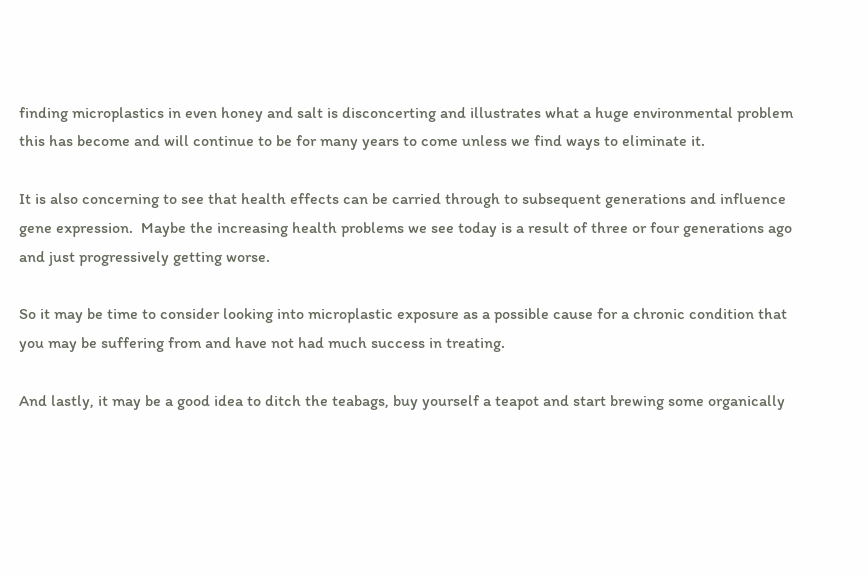finding microplastics in even honey and salt is disconcerting and illustrates what a huge environmental problem this has become and will continue to be for many years to come unless we find ways to eliminate it.

It is also concerning to see that health effects can be carried through to subsequent generations and influence gene expression.  Maybe the increasing health problems we see today is a result of three or four generations ago and just progressively getting worse.

So it may be time to consider looking into microplastic exposure as a possible cause for a chronic condition that you may be suffering from and have not had much success in treating.

And lastly, it may be a good idea to ditch the teabags, buy yourself a teapot and start brewing some organically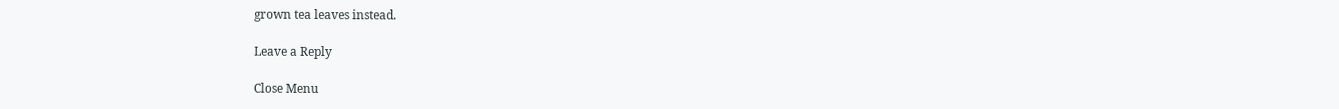grown tea leaves instead.

Leave a Reply

Close Menu